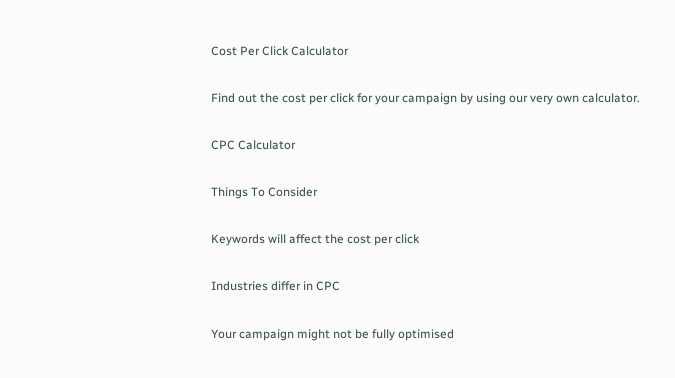Cost Per Click Calculator

Find out the cost per click for your campaign by using our very own calculator.

CPC Calculator

Things To Consider

Keywords will affect the cost per click

Industries differ in CPC

Your campaign might not be fully optimised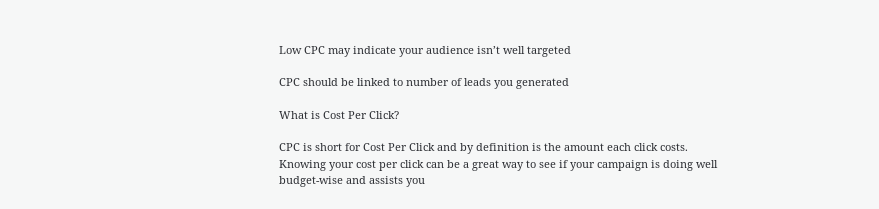Low CPC may indicate your audience isn’t well targeted

CPC should be linked to number of leads you generated

What is Cost Per Click?

CPC is short for Cost Per Click and by definition is the amount each click costs. Knowing your cost per click can be a great way to see if your campaign is doing well budget-wise and assists you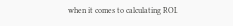when it comes to calculating ROI.